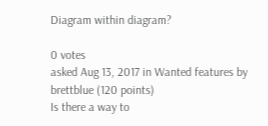Diagram within diagram?

0 votes
asked Aug 13, 2017 in Wanted features by brettblue (120 points)
Is there a way to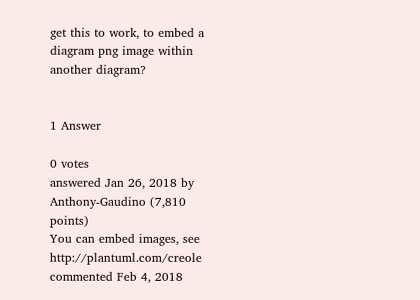get this to work, to embed a diagram png image within another diagram?


1 Answer

0 votes
answered Jan 26, 2018 by Anthony-Gaudino (7,810 points)
You can embed images, see http://plantuml.com/creole
commented Feb 4, 2018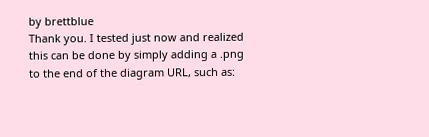by brettblue
Thank you. I tested just now and realized this can be done by simply adding a .png to the end of the diagram URL, such as: